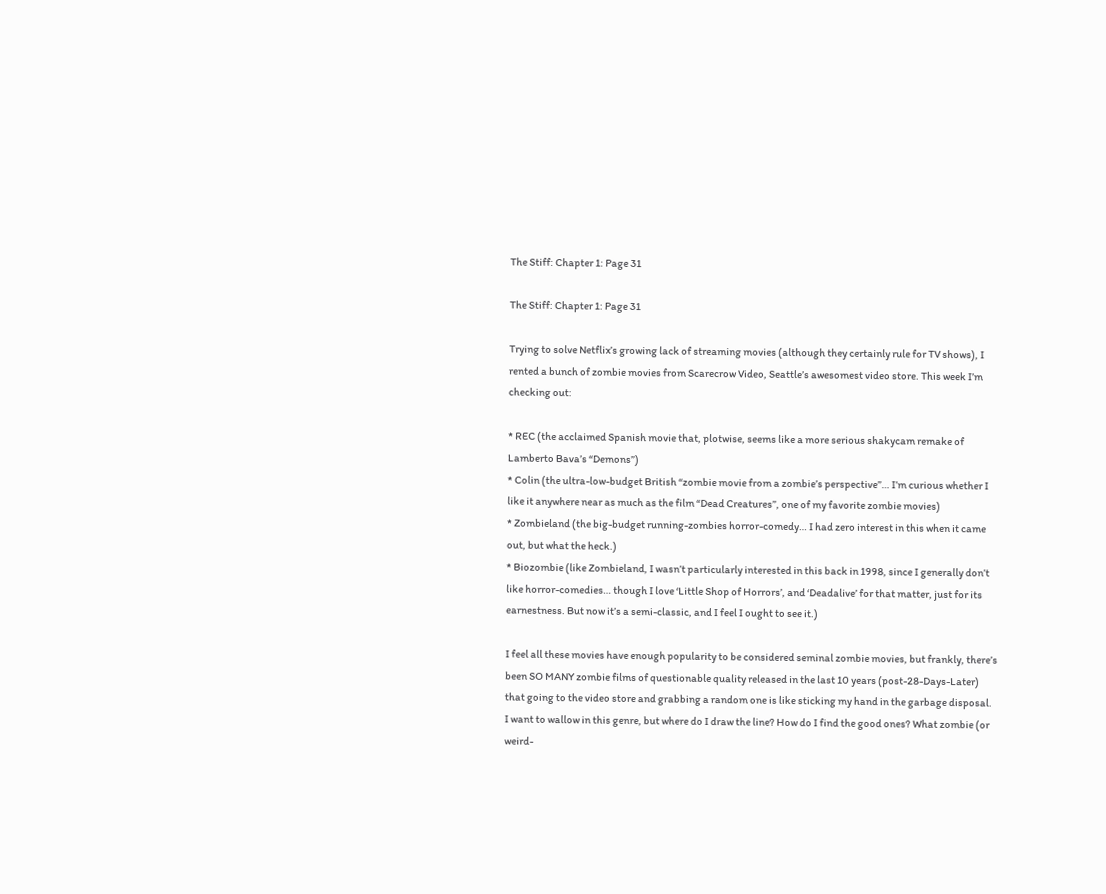The Stiff: Chapter 1: Page 31

The Stiff: Chapter 1: Page 31

Trying to solve Netflix’s growing lack of streaming movies (although they certainly rule for TV shows), I rented a bunch of zombie movies from Scarecrow Video, Seattle’s awesomest video store. This week I’m checking out:

* REC (the acclaimed Spanish movie that, plotwise, seems like a more serious shakycam remake of Lamberto Bava’s “Demons”)
* Colin (the ultra-low-budget British “zombie movie from a zombie’s perspective”… I’m curious whether I like it anywhere near as much as the film “Dead Creatures”, one of my favorite zombie movies)
* Zombieland (the big-budget running-zombies horror-comedy… I had zero interest in this when it came out, but what the heck.)
* Biozombie (like Zombieland, I wasn’t particularly interested in this back in 1998, since I generally don’t like horror-comedies… though I love ‘Little Shop of Horrors’, and ‘Deadalive’ for that matter, just for its earnestness. But now it’s a semi-classic, and I feel I ought to see it.)

I feel all these movies have enough popularity to be considered seminal zombie movies, but frankly, there’s been SO MANY zombie films of questionable quality released in the last 10 years (post-28-Days-Later) that going to the video store and grabbing a random one is like sticking my hand in the garbage disposal. I want to wallow in this genre, but where do I draw the line? How do I find the good ones? What zombie (or weird-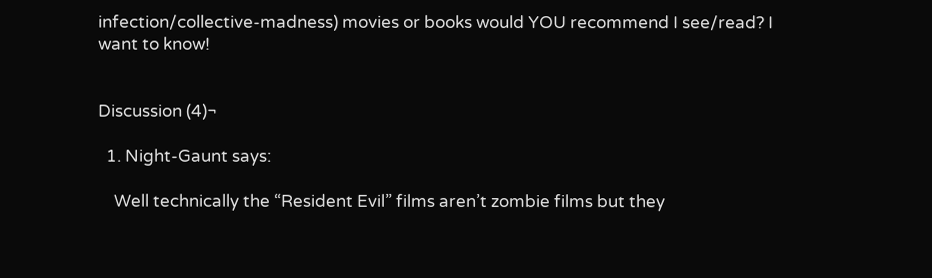infection/collective-madness) movies or books would YOU recommend I see/read? I want to know!


Discussion (4)¬

  1. Night-Gaunt says:

    Well technically the “Resident Evil” films aren’t zombie films but they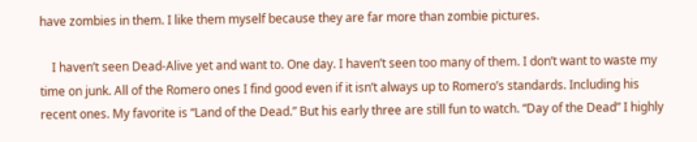have zombies in them. I like them myself because they are far more than zombie pictures.

    I haven’t seen Dead-Alive yet and want to. One day. I haven’t seen too many of them. I don’t want to waste my time on junk. All of the Romero ones I find good even if it isn’t always up to Romero’s standards. Including his recent ones. My favorite is “Land of the Dead.” But his early three are still fun to watch. “Day of the Dead” I highly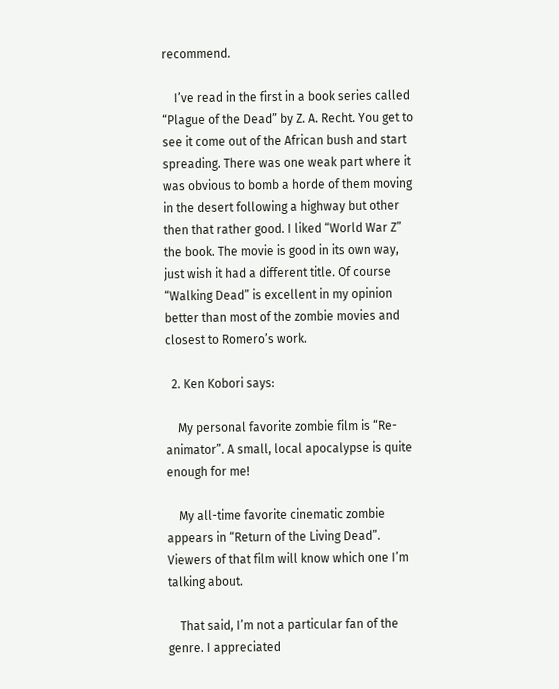recommend.

    I’ve read in the first in a book series called “Plague of the Dead” by Z. A. Recht. You get to see it come out of the African bush and start spreading. There was one weak part where it was obvious to bomb a horde of them moving in the desert following a highway but other then that rather good. I liked “World War Z” the book. The movie is good in its own way, just wish it had a different title. Of course “Walking Dead” is excellent in my opinion better than most of the zombie movies and closest to Romero’s work.

  2. Ken Kobori says:

    My personal favorite zombie film is “Re-animator”. A small, local apocalypse is quite enough for me!

    My all-time favorite cinematic zombie appears in “Return of the Living Dead”. Viewers of that film will know which one I’m talking about.

    That said, I’m not a particular fan of the genre. I appreciated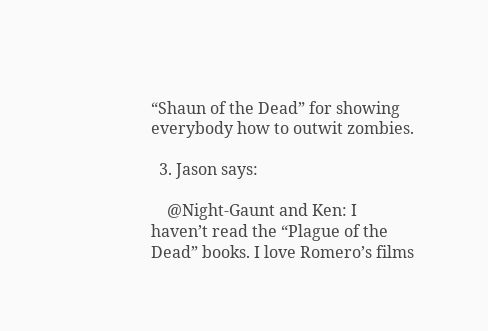“Shaun of the Dead” for showing everybody how to outwit zombies.

  3. Jason says:

    @Night-Gaunt and Ken: I haven’t read the “Plague of the Dead” books. I love Romero’s films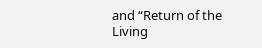and “Return of the Living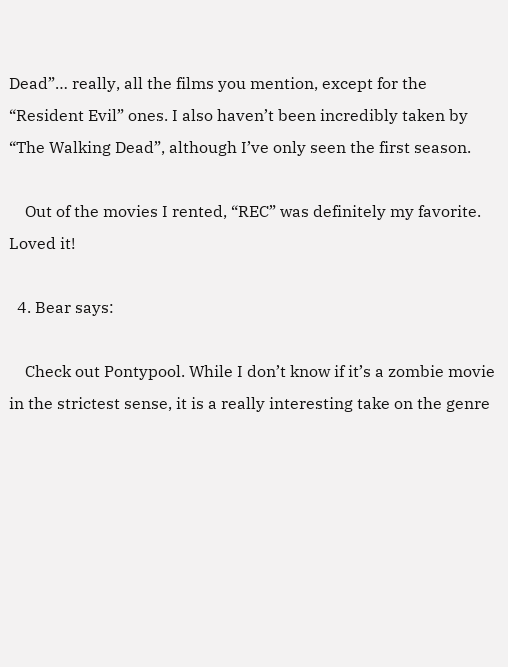Dead”… really, all the films you mention, except for the “Resident Evil” ones. I also haven’t been incredibly taken by “The Walking Dead”, although I’ve only seen the first season.

    Out of the movies I rented, “REC” was definitely my favorite. Loved it!

  4. Bear says:

    Check out Pontypool. While I don’t know if it’s a zombie movie in the strictest sense, it is a really interesting take on the genre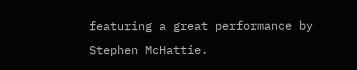featuring a great performance by Stephen McHattie.